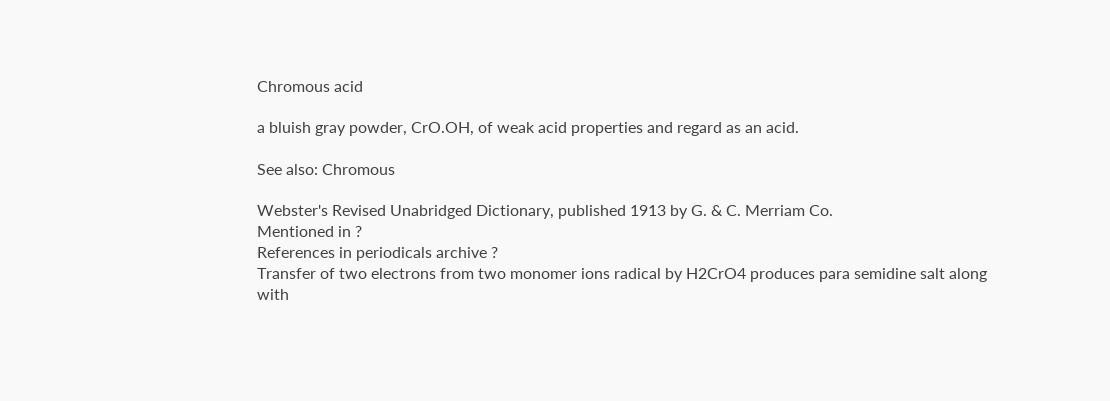Chromous acid

a bluish gray powder, CrO.OH, of weak acid properties and regard as an acid.

See also: Chromous

Webster's Revised Unabridged Dictionary, published 1913 by G. & C. Merriam Co.
Mentioned in ?
References in periodicals archive ?
Transfer of two electrons from two monomer ions radical by H2CrO4 produces para semidine salt along with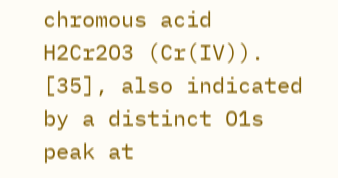chromous acid H2Cr2O3 (Cr(IV)).
[35], also indicated by a distinct O1s peak at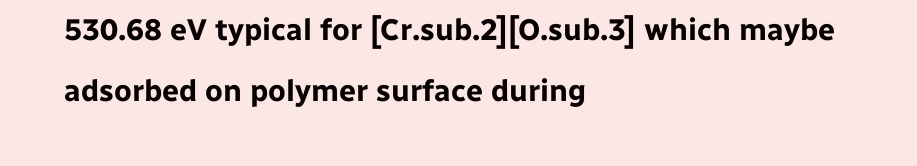530.68 eV typical for [Cr.sub.2][O.sub.3] which maybe adsorbed on polymer surface during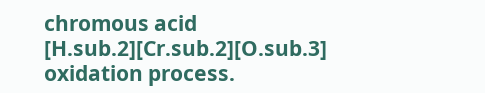chromous acid [H.sub.2][Cr.sub.2][O.sub.3] oxidation process.